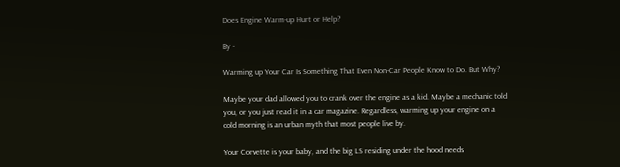Does Engine Warm-up Hurt or Help?

By -

Warming up Your Car Is Something That Even Non-Car People Know to Do. But Why?

Maybe your dad allowed you to crank over the engine as a kid. Maybe a mechanic told you, or you just read it in a car magazine. Regardless, warming up your engine on a cold morning is an urban myth that most people live by.

Your Corvette is your baby, and the big LS residing under the hood needs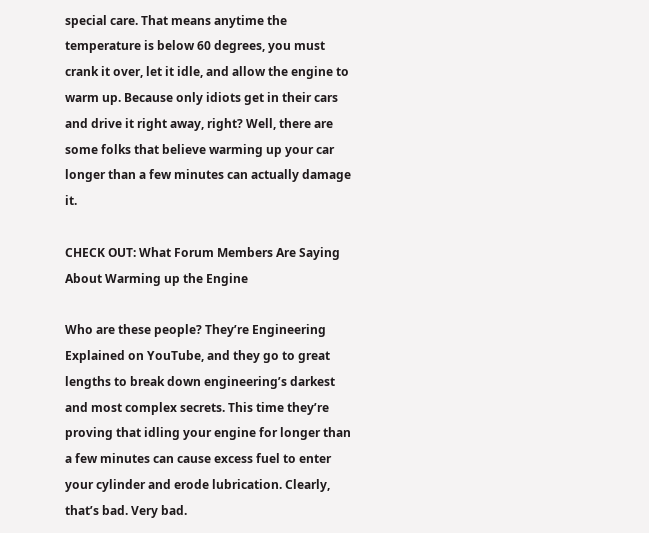special care. That means anytime the temperature is below 60 degrees, you must crank it over, let it idle, and allow the engine to warm up. Because only idiots get in their cars and drive it right away, right? Well, there are some folks that believe warming up your car longer than a few minutes can actually damage it.

CHECK OUT: What Forum Members Are Saying About Warming up the Engine

Who are these people? They’re Engineering Explained on YouTube, and they go to great lengths to break down engineering’s darkest and most complex secrets. This time they’re proving that idling your engine for longer than a few minutes can cause excess fuel to enter your cylinder and erode lubrication. Clearly, that’s bad. Very bad.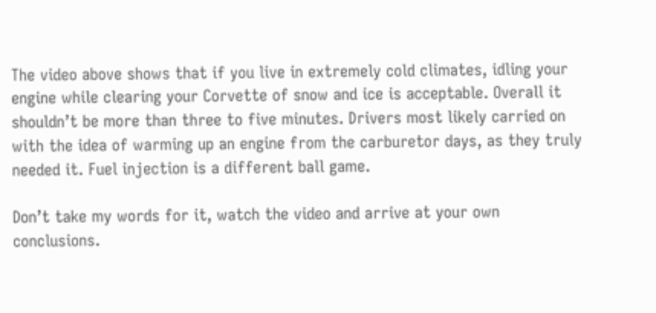The video above shows that if you live in extremely cold climates, idling your engine while clearing your Corvette of snow and ice is acceptable. Overall it shouldn’t be more than three to five minutes. Drivers most likely carried on with the idea of warming up an engine from the carburetor days, as they truly needed it. Fuel injection is a different ball game.

Don’t take my words for it, watch the video and arrive at your own conclusions.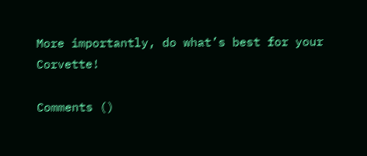More importantly, do what’s best for your Corvette!

Comments ()